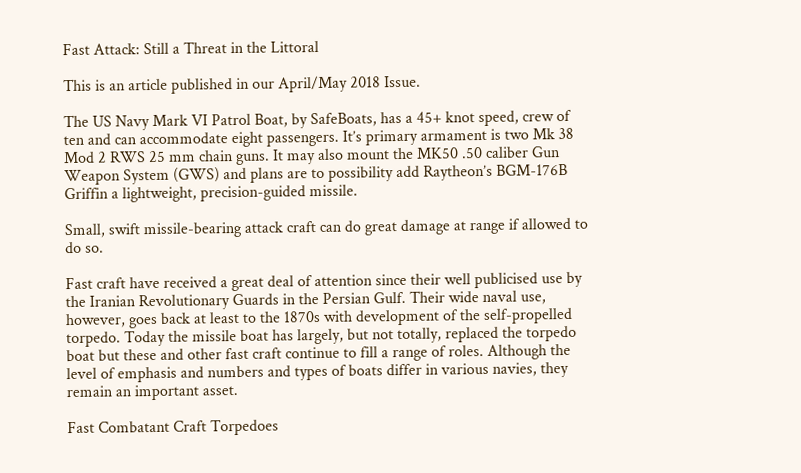Fast Attack: Still a Threat in the Littoral

This is an article published in our April/May 2018 Issue.

The US Navy Mark VI Patrol Boat, by SafeBoats, has a 45+ knot speed, crew of ten and can accommodate eight passengers. It’s primary armament is two Mk 38 Mod 2 RWS 25 mm chain guns. It may also mount the MK50 .50 caliber Gun Weapon System (GWS) and plans are to possibility add Raytheon’s BGM-176B Griffin a lightweight, precision-guided missile.

Small, swift missile-bearing attack craft can do great damage at range if allowed to do so.

Fast craft have received a great deal of attention since their well publicised use by the Iranian Revolutionary Guards in the Persian Gulf. Their wide naval use, however, goes back at least to the 1870s with development of the self-propelled torpedo. Today the missile boat has largely, but not totally, replaced the torpedo boat but these and other fast craft continue to fill a range of roles. Although the level of emphasis and numbers and types of boats differ in various navies, they remain an important asset.

Fast Combatant Craft Torpedoes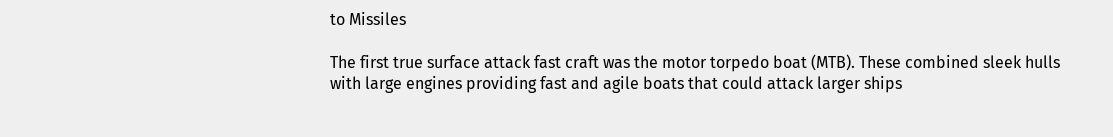to Missiles

The first true surface attack fast craft was the motor torpedo boat (MTB). These combined sleek hulls with large engines providing fast and agile boats that could attack larger ships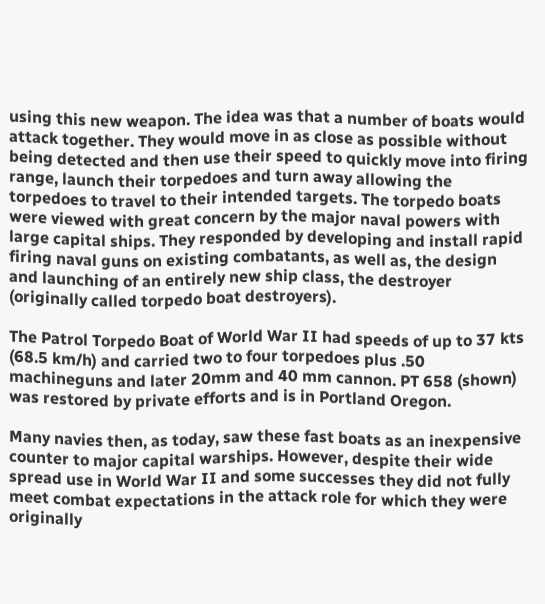using this new weapon. The idea was that a number of boats would attack together. They would move in as close as possible without being detected and then use their speed to quickly move into firing range, launch their torpedoes and turn away allowing the torpedoes to travel to their intended targets. The torpedo boats were viewed with great concern by the major naval powers with large capital ships. They responded by developing and install rapid firing naval guns on existing combatants, as well as, the design and launching of an entirely new ship class, the destroyer (originally called torpedo boat destroyers).

The Patrol Torpedo Boat of World War II had speeds of up to 37 kts (68.5 km/h) and carried two to four torpedoes plus .50 machineguns and later 20mm and 40 mm cannon. PT 658 (shown) was restored by private efforts and is in Portland Oregon.

Many navies then, as today, saw these fast boats as an inexpensive counter to major capital warships. However, despite their wide spread use in World War II and some successes they did not fully meet combat expectations in the attack role for which they were originally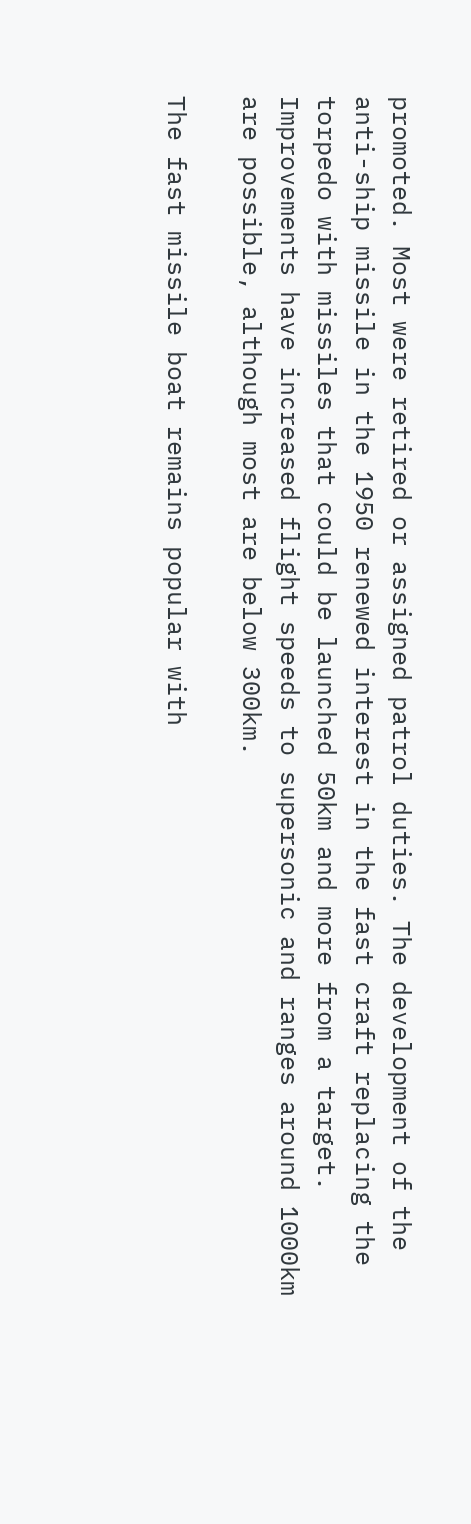promoted. Most were retired or assigned patrol duties. The development of the anti-ship missile in the 1950 renewed interest in the fast craft replacing the torpedo with missiles that could be launched 50km and more from a target. Improvements have increased flight speeds to supersonic and ranges around 1000km are possible, although most are below 300km.

The fast missile boat remains popular with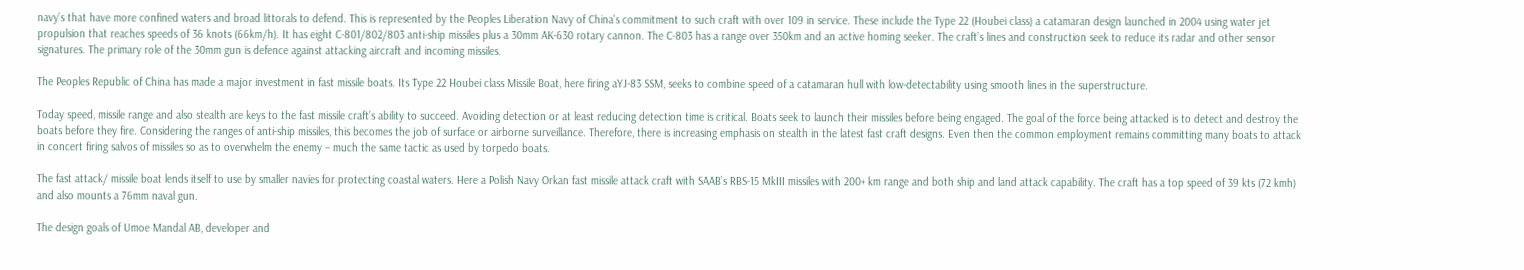navy’s that have more confined waters and broad littorals to defend. This is represented by the Peoples Liberation Navy of China’s commitment to such craft with over 109 in service. These include the Type 22 (Houbei class) a catamaran design launched in 2004 using water jet propulsion that reaches speeds of 36 knots (66km/h). It has eight C-801/802/803 anti-ship missiles plus a 30mm AK-630 rotary cannon. The C-803 has a range over 350km and an active homing seeker. The craft’s lines and construction seek to reduce its radar and other sensor signatures. The primary role of the 30mm gun is defence against attacking aircraft and incoming missiles.

The Peoples Republic of China has made a major investment in fast missile boats. Its Type 22 Houbei class Missile Boat, here firing aYJ-83 SSM, seeks to combine speed of a catamaran hull with low-detectability using smooth lines in the superstructure.

Today speed, missile range and also stealth are keys to the fast missile craft’s ability to succeed. Avoiding detection or at least reducing detection time is critical. Boats seek to launch their missiles before being engaged. The goal of the force being attacked is to detect and destroy the boats before they fire. Considering the ranges of anti-ship missiles, this becomes the job of surface or airborne surveillance. Therefore, there is increasing emphasis on stealth in the latest fast craft designs. Even then the common employment remains committing many boats to attack in concert firing salvos of missiles so as to overwhelm the enemy – much the same tactic as used by torpedo boats.

The fast attack/ missile boat lends itself to use by smaller navies for protecting coastal waters. Here a Polish Navy Orkan fast missile attack craft with SAAB’s RBS-15 MkIII missiles with 200+ km range and both ship and land attack capability. The craft has a top speed of 39 kts (72 kmh) and also mounts a 76mm naval gun.

The design goals of Umoe Mandal AB, developer and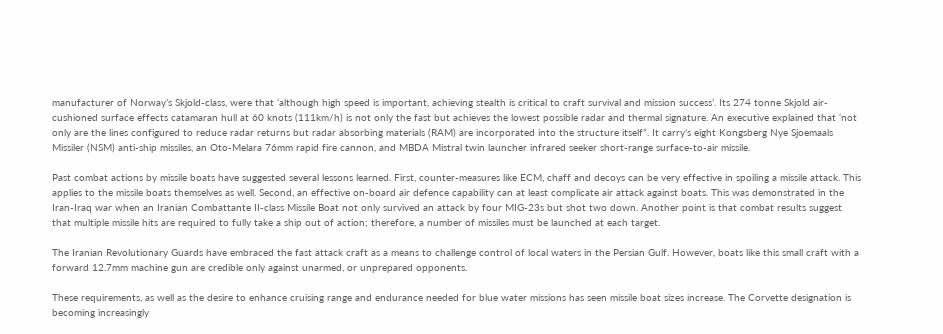manufacturer of Norway’s Skjold-class, were that ‘although high speed is important, achieving stealth is critical to craft survival and mission success’. Its 274 tonne Skjold air-cushioned surface effects catamaran hull at 60 knots (111km/h) is not only the fast but achieves the lowest possible radar and thermal signature. An executive explained that ‘not only are the lines configured to reduce radar returns but radar absorbing materials (RAM) are incorporated into the structure itself”. It carry’s eight Kongsberg Nye Sjoemaals Missiler (NSM) anti-ship missiles, an Oto-Melara 76mm rapid fire cannon, and MBDA Mistral twin launcher infrared seeker short-range surface-to-air missile.

Past combat actions by missile boats have suggested several lessons learned. First, counter-measures like ECM, chaff and decoys can be very effective in spoiling a missile attack. This applies to the missile boats themselves as well. Second, an effective on-board air defence capability can at least complicate air attack against boats. This was demonstrated in the Iran-Iraq war when an Iranian Combattante II-class Missile Boat not only survived an attack by four MIG-23s but shot two down. Another point is that combat results suggest that multiple missile hits are required to fully take a ship out of action; therefore, a number of missiles must be launched at each target.

The Iranian Revolutionary Guards have embraced the fast attack craft as a means to challenge control of local waters in the Persian Gulf. However, boats like this small craft with a forward 12.7mm machine gun are credible only against unarmed, or unprepared opponents.

These requirements, as well as the desire to enhance cruising range and endurance needed for blue water missions has seen missile boat sizes increase. The Corvette designation is becoming increasingly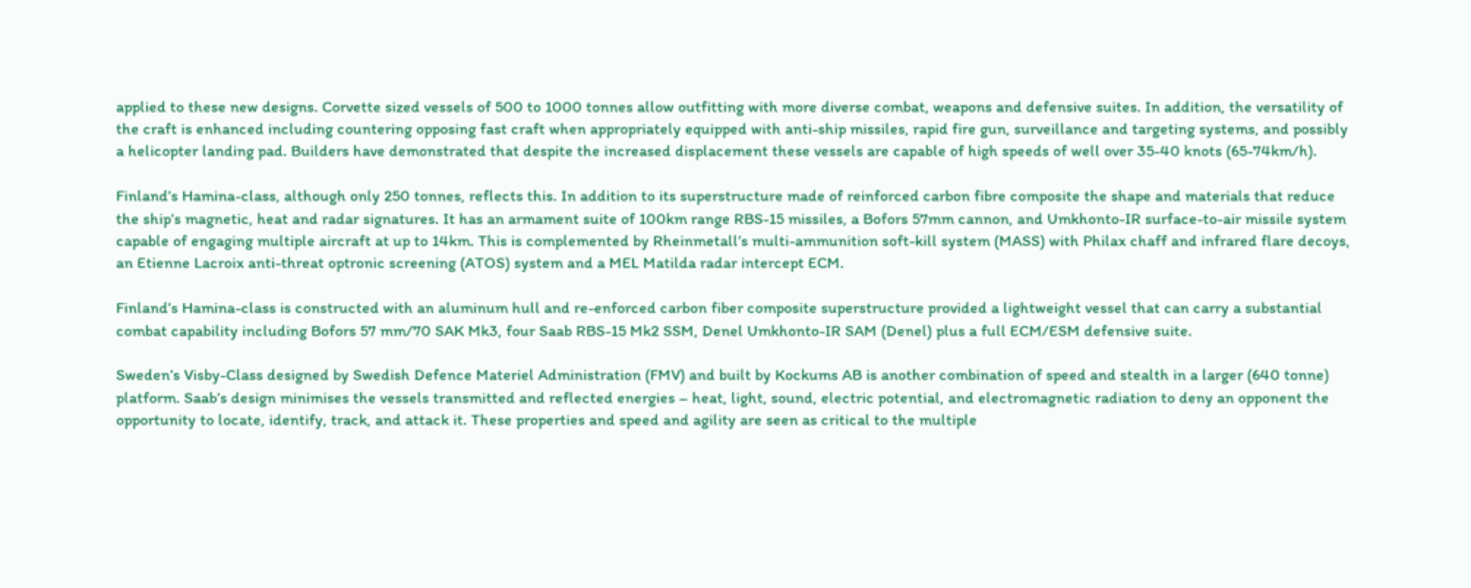applied to these new designs. Corvette sized vessels of 500 to 1000 tonnes allow outfitting with more diverse combat, weapons and defensive suites. In addition, the versatility of the craft is enhanced including countering opposing fast craft when appropriately equipped with anti-ship missiles, rapid fire gun, surveillance and targeting systems, and possibly a helicopter landing pad. Builders have demonstrated that despite the increased displacement these vessels are capable of high speeds of well over 35-40 knots (65-74km/h).

Finland’s Hamina-class, although only 250 tonnes, reflects this. In addition to its superstructure made of reinforced carbon fibre composite the shape and materials that reduce the ship’s magnetic, heat and radar signatures. It has an armament suite of 100km range RBS-15 missiles, a Bofors 57mm cannon, and Umkhonto-IR surface-to-air missile system capable of engaging multiple aircraft at up to 14km. This is complemented by Rheinmetall’s multi-ammunition soft-kill system (MASS) with Philax chaff and infrared flare decoys, an Etienne Lacroix anti-threat optronic screening (ATOS) system and a MEL Matilda radar intercept ECM.

Finland’s Hamina-class is constructed with an aluminum hull and re-enforced carbon fiber composite superstructure provided a lightweight vessel that can carry a substantial combat capability including Bofors 57 mm/70 SAK Mk3, four Saab RBS-15 Mk2 SSM, Denel Umkhonto-IR SAM (Denel) plus a full ECM/ESM defensive suite.

Sweden’s Visby-Class designed by Swedish Defence Materiel Administration (FMV) and built by Kockums AB is another combination of speed and stealth in a larger (640 tonne) platform. Saab’s design minimises the vessels transmitted and reflected energies – heat, light, sound, electric potential, and electromagnetic radiation to deny an opponent the opportunity to locate, identify, track, and attack it. These properties and speed and agility are seen as critical to the multiple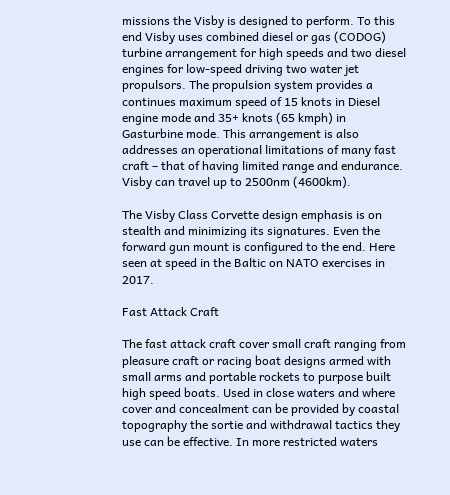missions the Visby is designed to perform. To this end Visby uses combined diesel or gas (CODOG) turbine arrangement for high speeds and two diesel engines for low-speed driving two water jet propulsors. The propulsion system provides a continues maximum speed of 15 knots in Diesel engine mode and 35+ knots (65 kmph) in Gasturbine mode. This arrangement is also addresses an operational limitations of many fast craft – that of having limited range and endurance. Visby can travel up to 2500nm (4600km).

The Visby Class Corvette design emphasis is on stealth and minimizing its signatures. Even the forward gun mount is configured to the end. Here seen at speed in the Baltic on NATO exercises in 2017.

Fast Attack Craft

The fast attack craft cover small craft ranging from pleasure craft or racing boat designs armed with small arms and portable rockets to purpose built high speed boats. Used in close waters and where cover and concealment can be provided by coastal topography the sortie and withdrawal tactics they use can be effective. In more restricted waters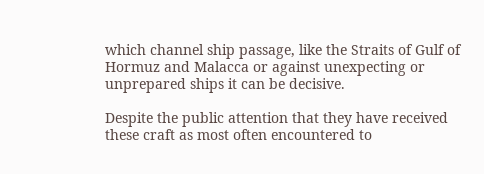which channel ship passage, like the Straits of Gulf of Hormuz and Malacca or against unexpecting or unprepared ships it can be decisive.

Despite the public attention that they have received these craft as most often encountered to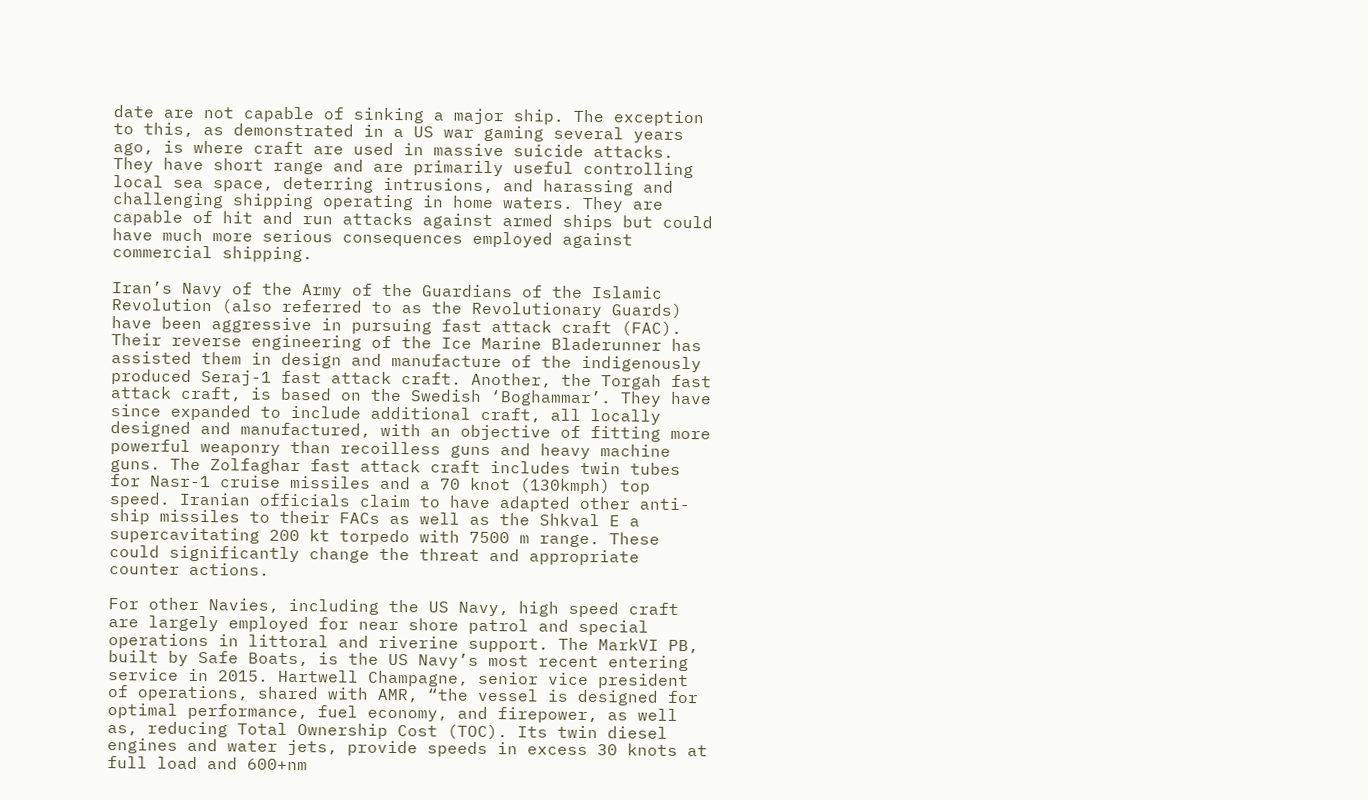date are not capable of sinking a major ship. The exception to this, as demonstrated in a US war gaming several years ago, is where craft are used in massive suicide attacks. They have short range and are primarily useful controlling local sea space, deterring intrusions, and harassing and challenging shipping operating in home waters. They are capable of hit and run attacks against armed ships but could have much more serious consequences employed against commercial shipping.

Iran’s Navy of the Army of the Guardians of the Islamic Revolution (also referred to as the Revolutionary Guards) have been aggressive in pursuing fast attack craft (FAC). Their reverse engineering of the Ice Marine Bladerunner has assisted them in design and manufacture of the indigenously produced Seraj-1 fast attack craft. Another, the Torgah fast attack craft, is based on the Swedish ‘Boghammar’. They have since expanded to include additional craft, all locally designed and manufactured, with an objective of fitting more powerful weaponry than recoilless guns and heavy machine guns. The Zolfaghar fast attack craft includes twin tubes for Nasr-1 cruise missiles and a 70 knot (130kmph) top speed. Iranian officials claim to have adapted other anti-ship missiles to their FACs as well as the Shkval E a supercavitating 200 kt torpedo with 7500 m range. These could significantly change the threat and appropriate counter actions.

For other Navies, including the US Navy, high speed craft are largely employed for near shore patrol and special operations in littoral and riverine support. The MarkVI PB, built by Safe Boats, is the US Navy’s most recent entering service in 2015. Hartwell Champagne, senior vice president of operations, shared with AMR, “the vessel is designed for optimal performance, fuel economy, and firepower, as well as, reducing Total Ownership Cost (TOC). Its twin diesel engines and water jets, provide speeds in excess 30 knots at full load and 600+nm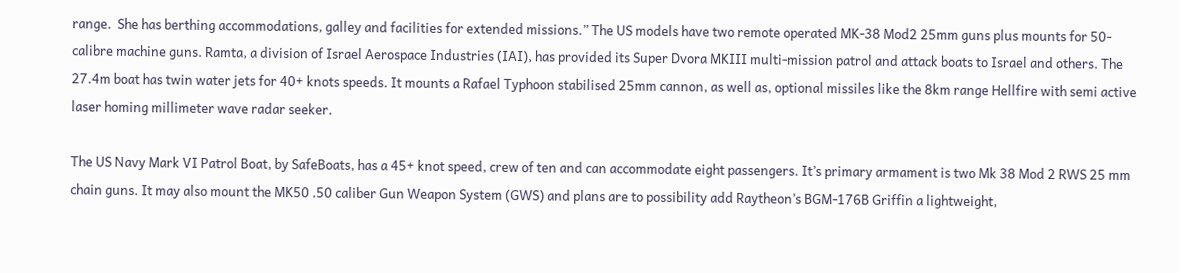range.  She has berthing accommodations, galley and facilities for extended missions.” The US models have two remote operated MK-38 Mod2 25mm guns plus mounts for 50-calibre machine guns. Ramta, a division of Israel Aerospace Industries (IAI), has provided its Super Dvora MKIII multi-mission patrol and attack boats to Israel and others. The 27.4m boat has twin water jets for 40+ knots speeds. It mounts a Rafael Typhoon stabilised 25mm cannon, as well as, optional missiles like the 8km range Hellfire with semi active laser homing millimeter wave radar seeker.

The US Navy Mark VI Patrol Boat, by SafeBoats, has a 45+ knot speed, crew of ten and can accommodate eight passengers. It’s primary armament is two Mk 38 Mod 2 RWS 25 mm chain guns. It may also mount the MK50 .50 caliber Gun Weapon System (GWS) and plans are to possibility add Raytheon’s BGM-176B Griffin a lightweight,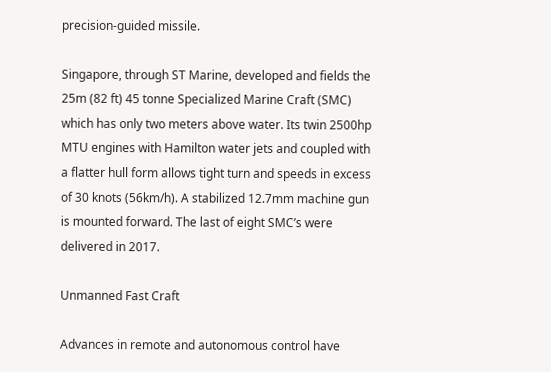precision-guided missile.

Singapore, through ST Marine, developed and fields the 25m (82 ft) 45 tonne Specialized Marine Craft (SMC) which has only two meters above water. Its twin 2500hp MTU engines with Hamilton water jets and coupled with a flatter hull form allows tight turn and speeds in excess of 30 knots (56km/h). A stabilized 12.7mm machine gun is mounted forward. The last of eight SMC’s were delivered in 2017.

Unmanned Fast Craft

Advances in remote and autonomous control have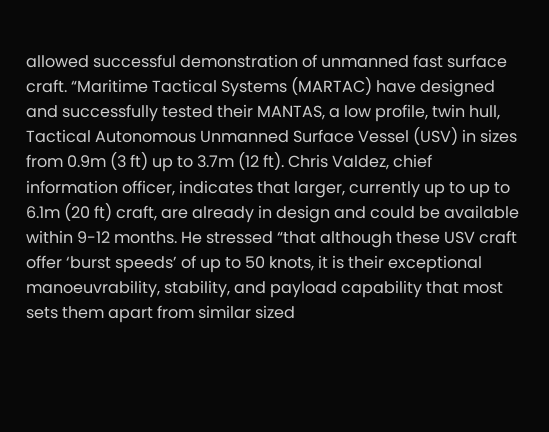allowed successful demonstration of unmanned fast surface craft. “Maritime Tactical Systems (MARTAC) have designed and successfully tested their MANTAS, a low profile, twin hull, Tactical Autonomous Unmanned Surface Vessel (USV) in sizes from 0.9m (3 ft) up to 3.7m (12 ft). Chris Valdez, chief information officer, indicates that larger, currently up to up to 6.1m (20 ft) craft, are already in design and could be available within 9-12 months. He stressed “that although these USV craft offer ‘burst speeds’ of up to 50 knots, it is their exceptional manoeuvrability, stability, and payload capability that most sets them apart from similar sized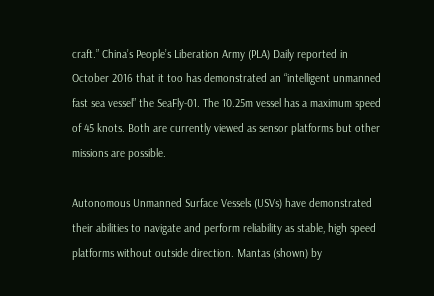craft.” China’s People’s Liberation Army (PLA) Daily reported in October 2016 that it too has demonstrated an “intelligent unmanned fast sea vessel” the SeaFly-01. The 10.25m vessel has a maximum speed of 45 knots. Both are currently viewed as sensor platforms but other missions are possible.

Autonomous Unmanned Surface Vessels (USVs) have demonstrated their abilities to navigate and perform reliability as stable, high speed platforms without outside direction. Mantas (shown) by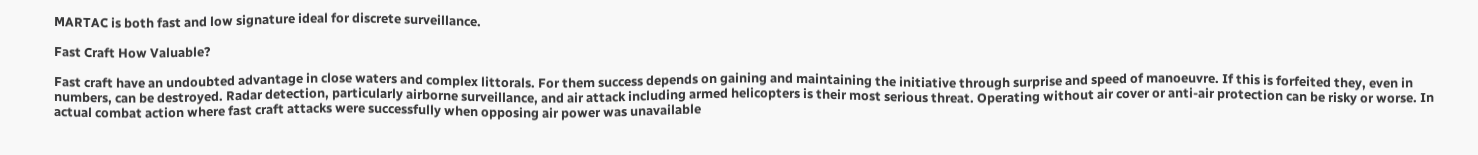MARTAC is both fast and low signature ideal for discrete surveillance.

Fast Craft How Valuable?

Fast craft have an undoubted advantage in close waters and complex littorals. For them success depends on gaining and maintaining the initiative through surprise and speed of manoeuvre. If this is forfeited they, even in numbers, can be destroyed. Radar detection, particularly airborne surveillance, and air attack including armed helicopters is their most serious threat. Operating without air cover or anti-air protection can be risky or worse. In actual combat action where fast craft attacks were successfully when opposing air power was unavailable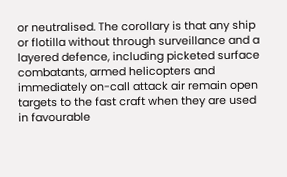or neutralised. The corollary is that any ship or flotilla without through surveillance and a layered defence, including picketed surface combatants, armed helicopters and immediately on-call attack air remain open targets to the fast craft when they are used in favourable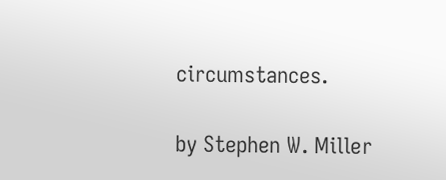circumstances.

by Stephen W. Miller